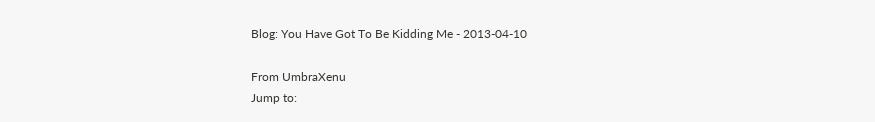Blog: You Have Got To Be Kidding Me - 2013-04-10

From UmbraXenu
Jump to: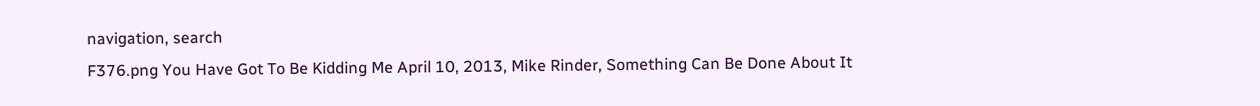navigation, search
F376.png You Have Got To Be Kidding Me April 10, 2013, Mike Rinder, Something Can Be Done About It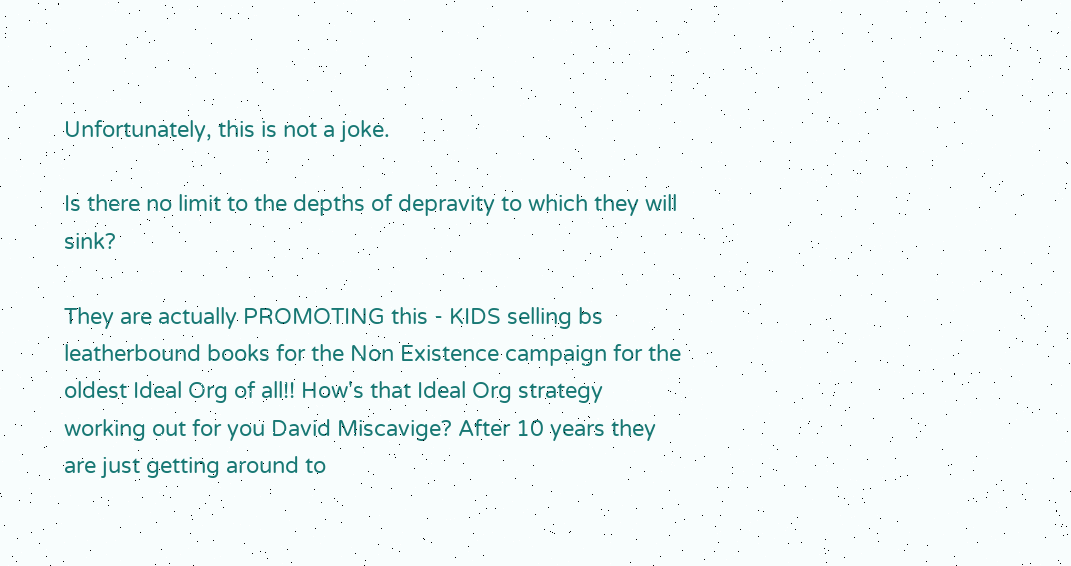Unfortunately, this is not a joke.

Is there no limit to the depths of depravity to which they will sink?

They are actually PROMOTING this - KIDS selling bs leatherbound books for the Non Existence campaign for the oldest Ideal Org of all!! How's that Ideal Org strategy working out for you David Miscavige? After 10 years they are just getting around to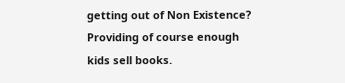getting out of Non Existence? Providing of course enough kids sell books.